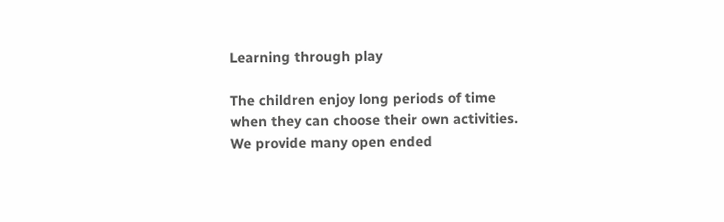Learning through play

The children enjoy long periods of time when they can choose their own activities. We provide many open ended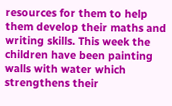resources for them to help them develop their maths and writing skills. This week the children have been painting walls with water which strengthens their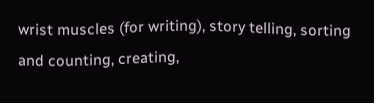wrist muscles (for writing), story telling, sorting and counting, creating,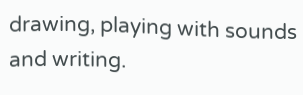drawing, playing with sounds and writing.